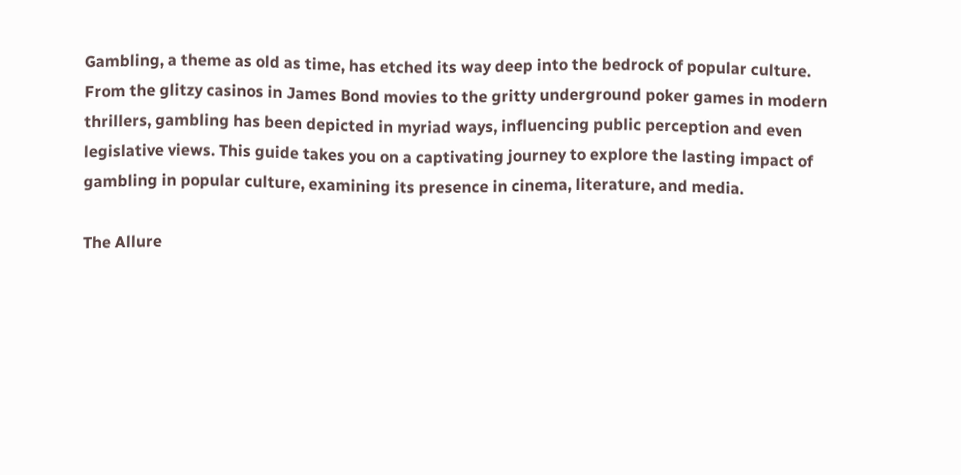Gambling, a theme as old as time, has etched its way deep into the bedrock of popular culture. From the glitzy casinos in James Bond movies to the gritty underground poker games in modern thrillers, gambling has been depicted in myriad ways, influencing public perception and even legislative views. This guide takes you on a captivating journey to explore the lasting impact of gambling in popular culture, examining its presence in cinema, literature, and media.

The Allure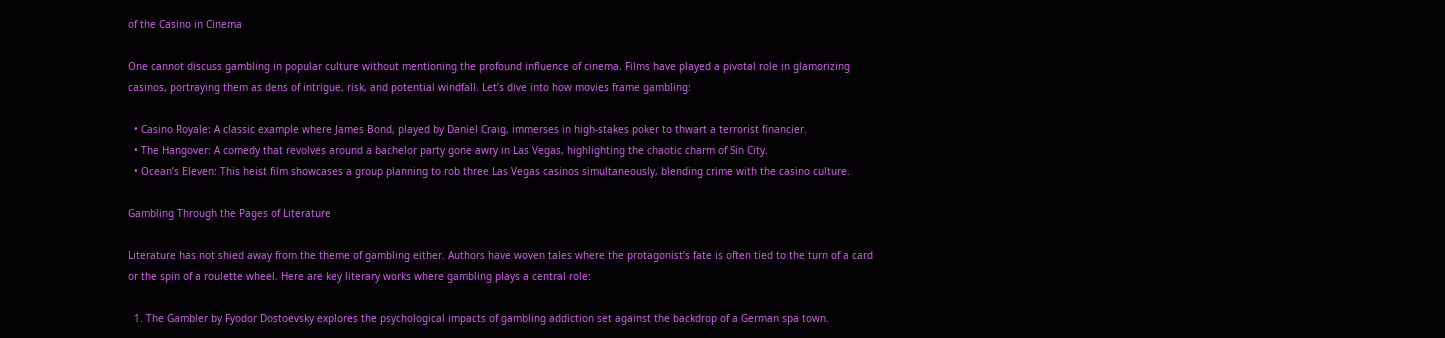of the Casino in Cinema

One cannot discuss gambling in popular culture without mentioning the profound influence of cinema. Films have played a pivotal role in glamorizing casinos, portraying them as dens of intrigue, risk, and potential windfall. Let’s dive into how movies frame gambling:

  • Casino Royale: A classic example where James Bond, played by Daniel Craig, immerses in high-stakes poker to thwart a terrorist financier.
  • The Hangover: A comedy that revolves around a bachelor party gone awry in Las Vegas, highlighting the chaotic charm of Sin City.
  • Ocean’s Eleven: This heist film showcases a group planning to rob three Las Vegas casinos simultaneously, blending crime with the casino culture.

Gambling Through the Pages of Literature

Literature has not shied away from the theme of gambling either. Authors have woven tales where the protagonist’s fate is often tied to the turn of a card or the spin of a roulette wheel. Here are key literary works where gambling plays a central role:

  1. The Gambler by Fyodor Dostoevsky explores the psychological impacts of gambling addiction set against the backdrop of a German spa town.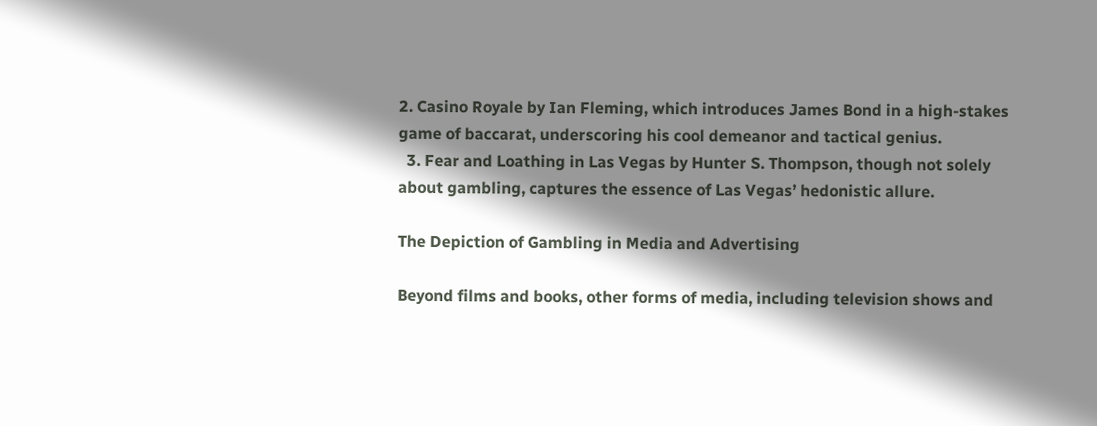2. Casino Royale by Ian Fleming, which introduces James Bond in a high-stakes game of baccarat, underscoring his cool demeanor and tactical genius.
  3. Fear and Loathing in Las Vegas by Hunter S. Thompson, though not solely about gambling, captures the essence of Las Vegas’ hedonistic allure.

The Depiction of Gambling in Media and Advertising

Beyond films and books, other forms of media, including television shows and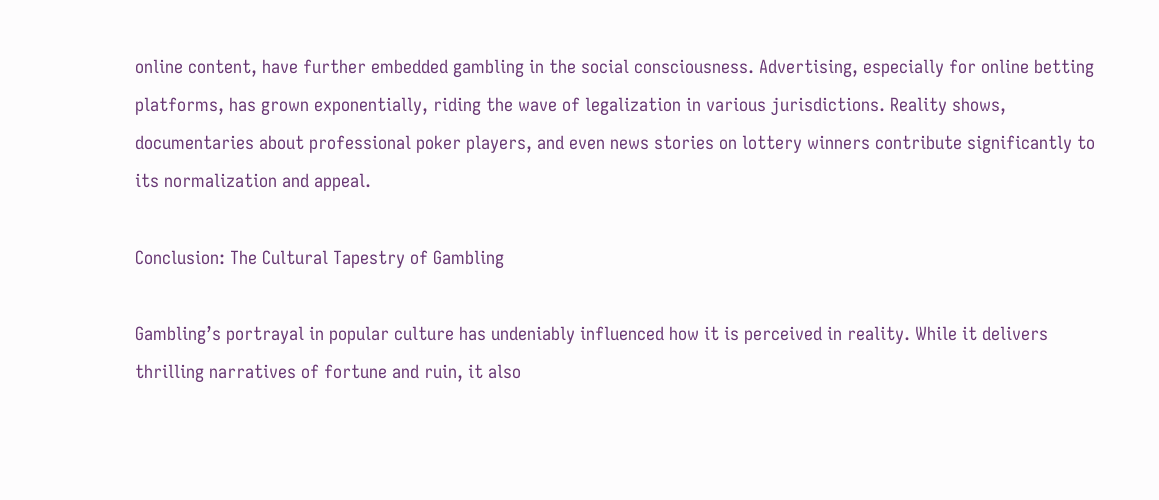online content, have further embedded gambling in the social consciousness. Advertising, especially for online betting platforms, has grown exponentially, riding the wave of legalization in various jurisdictions. Reality shows, documentaries about professional poker players, and even news stories on lottery winners contribute significantly to its normalization and appeal.

Conclusion: The Cultural Tapestry of Gambling

Gambling’s portrayal in popular culture has undeniably influenced how it is perceived in reality. While it delivers thrilling narratives of fortune and ruin, it also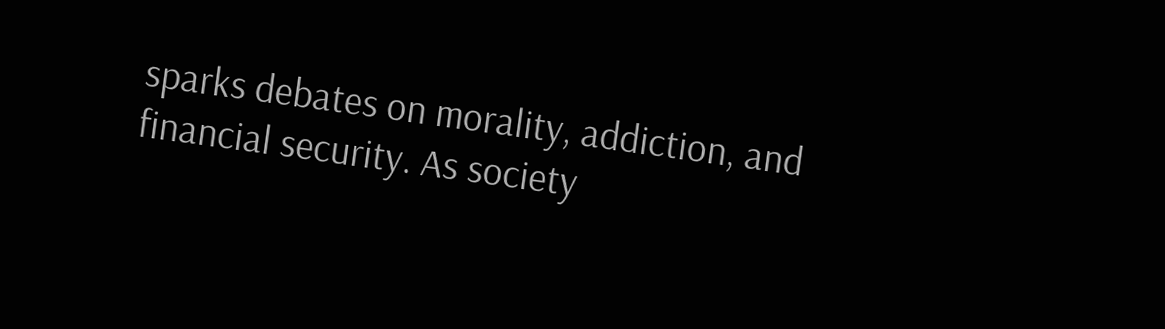sparks debates on morality, addiction, and financial security. As society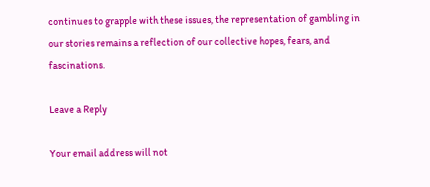continues to grapple with these issues, the representation of gambling in our stories remains a reflection of our collective hopes, fears, and fascinations.

Leave a Reply

Your email address will not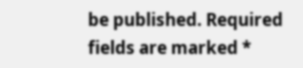be published. Required fields are marked *